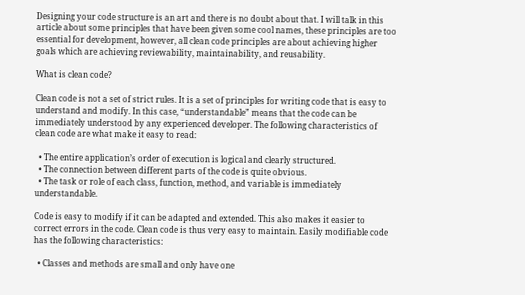Designing your code structure is an art and there is no doubt about that. I will talk in this article about some principles that have been given some cool names, these principles are too essential for development, however, all clean code principles are about achieving higher goals which are achieving reviewability, maintainability, and reusability.

What is clean code?

Clean code is not a set of strict rules. It is a set of principles for writing code that is easy to understand and modify. In this case, “understandable” means that the code can be immediately understood by any experienced developer. The following characteristics of clean code are what make it easy to read:

  • The entire application’s order of execution is logical and clearly structured.
  • The connection between different parts of the code is quite obvious.
  • The task or role of each class, function, method, and variable is immediately understandable.

Code is easy to modify if it can be adapted and extended. This also makes it easier to correct errors in the code. Clean code is thus very easy to maintain. Easily modifiable code has the following characteristics:

  • Classes and methods are small and only have one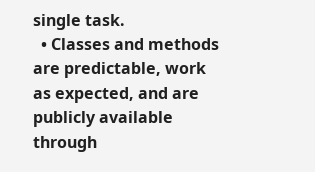single task.
  • Classes and methods are predictable, work as expected, and are publicly available through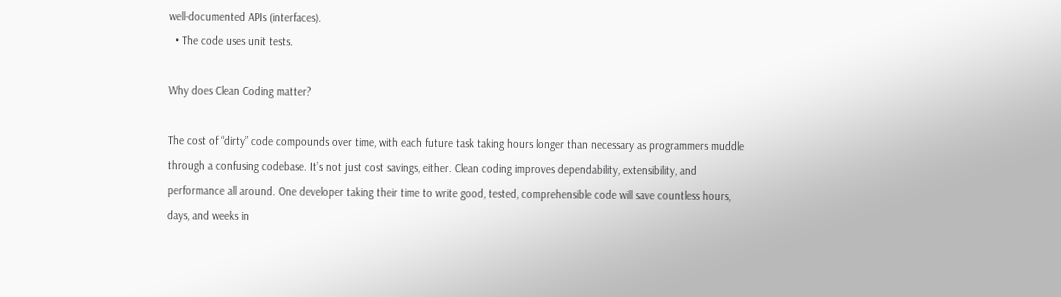well-documented APIs (interfaces).
  • The code uses unit tests.

Why does Clean Coding matter?

The cost of “dirty” code compounds over time, with each future task taking hours longer than necessary as programmers muddle through a confusing codebase. It’s not just cost savings, either. Clean coding improves dependability, extensibility, and performance all around. One developer taking their time to write good, tested, comprehensible code will save countless hours, days, and weeks in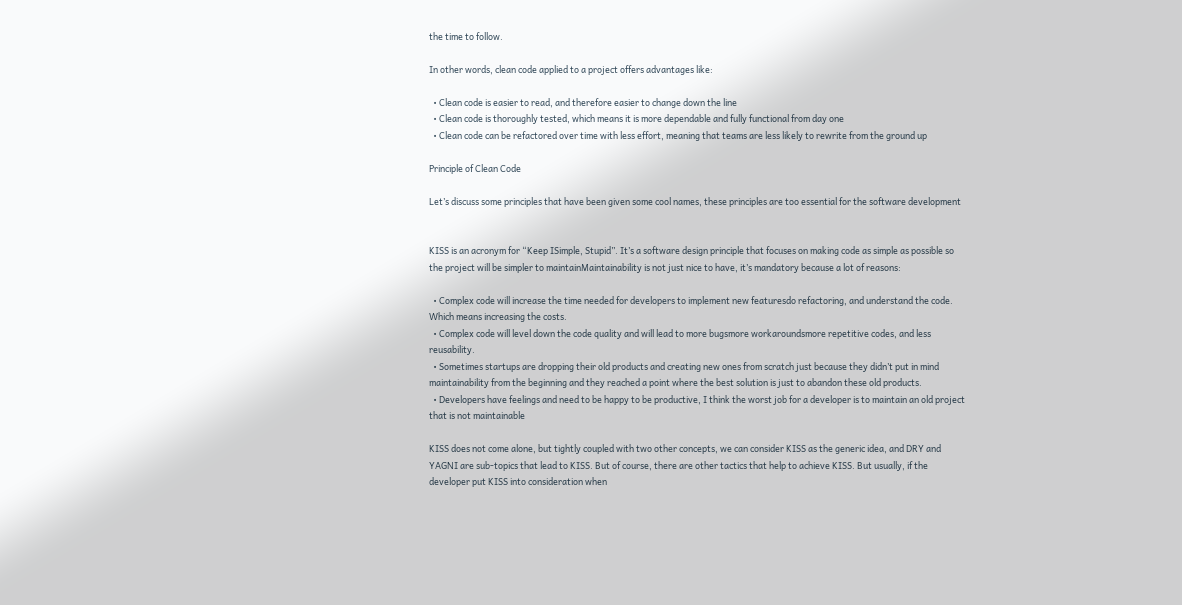the time to follow.

In other words, clean code applied to a project offers advantages like:

  • Clean code is easier to read, and therefore easier to change down the line
  • Clean code is thoroughly tested, which means it is more dependable and fully functional from day one
  • Clean code can be refactored over time with less effort, meaning that teams are less likely to rewrite from the ground up

Principle of Clean Code

Let’s discuss some principles that have been given some cool names, these principles are too essential for the software development


KISS is an acronym for “Keep ISimple, Stupid”. It’s a software design principle that focuses on making code as simple as possible so the project will be simpler to maintainMaintainability is not just nice to have, it’s mandatory because a lot of reasons:

  • Complex code will increase the time needed for developers to implement new featuresdo refactoring, and understand the code. Which means increasing the costs.
  • Complex code will level down the code quality and will lead to more bugsmore workaroundsmore repetitive codes, and less reusability.
  • Sometimes startups are dropping their old products and creating new ones from scratch just because they didn’t put in mind maintainability from the beginning and they reached a point where the best solution is just to abandon these old products.
  • Developers have feelings and need to be happy to be productive, I think the worst job for a developer is to maintain an old project that is not maintainable

KISS does not come alone, but tightly coupled with two other concepts, we can consider KISS as the generic idea, and DRY and YAGNI are sub-topics that lead to KISS. But of course, there are other tactics that help to achieve KISS. But usually, if the developer put KISS into consideration when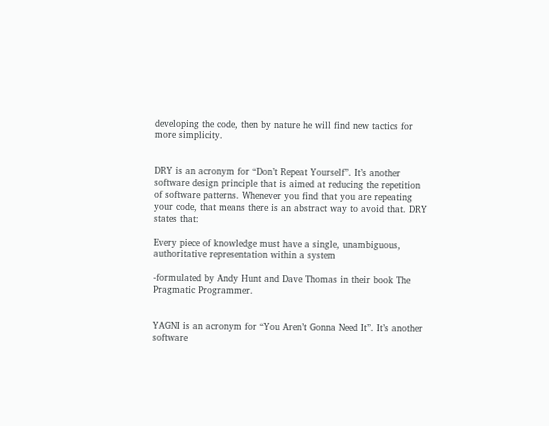developing the code, then by nature he will find new tactics for more simplicity.


DRY is an acronym for “Don’t Repeat Yourself”. It’s another software design principle that is aimed at reducing the repetition of software patterns. Whenever you find that you are repeating your code, that means there is an abstract way to avoid that. DRY states that:

Every piece of knowledge must have a single, unambiguous, authoritative representation within a system

-formulated by Andy Hunt and Dave Thomas in their book The Pragmatic Programmer.


YAGNI is an acronym for “You Aren’t Gonna Need It”. It’s another software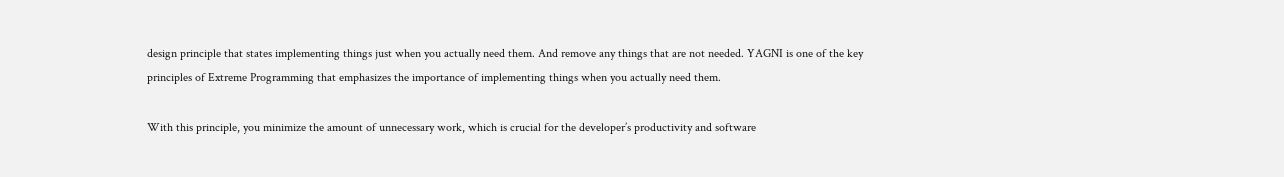design principle that states implementing things just when you actually need them. And remove any things that are not needed. YAGNI is one of the key principles of Extreme Programming that emphasizes the importance of implementing things when you actually need them.

With this principle, you minimize the amount of unnecessary work, which is crucial for the developer’s productivity and software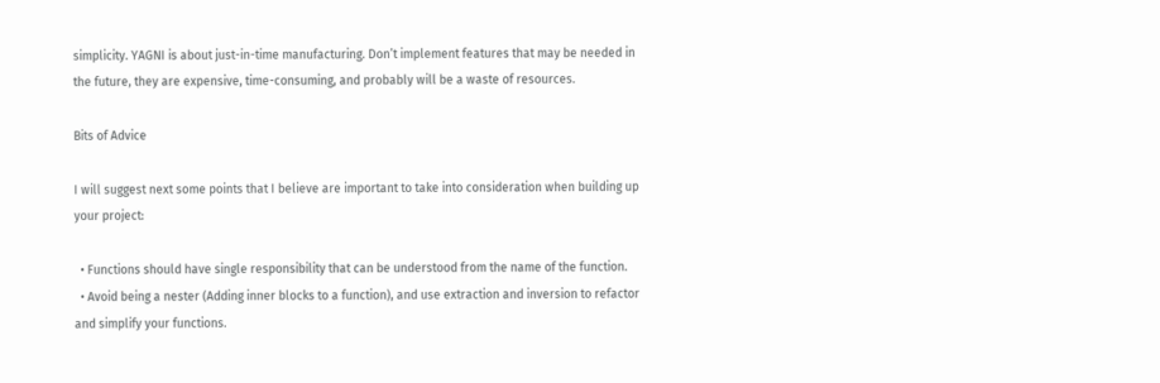simplicity. YAGNI is about just-in-time manufacturing. Don’t implement features that may be needed in the future, they are expensive, time-consuming, and probably will be a waste of resources.

Bits of Advice

I will suggest next some points that I believe are important to take into consideration when building up your project:

  • Functions should have single responsibility that can be understood from the name of the function.
  • Avoid being a nester (Adding inner blocks to a function), and use extraction and inversion to refactor and simplify your functions.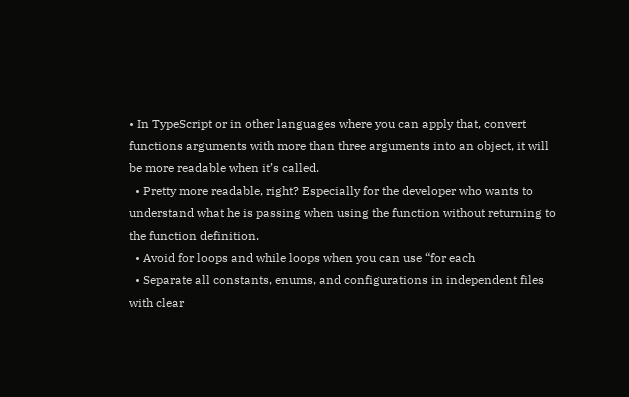• In TypeScript or in other languages where you can apply that, convert functions arguments with more than three arguments into an object, it will be more readable when it’s called.
  • Pretty more readable, right? Especially for the developer who wants to understand what he is passing when using the function without returning to the function definition.
  • Avoid for loops and while loops when you can use “for each
  • Separate all constants, enums, and configurations in independent files with clear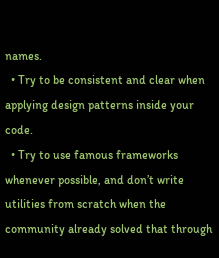names.
  • Try to be consistent and clear when applying design patterns inside your code.
  • Try to use famous frameworks whenever possible, and don’t write utilities from scratch when the community already solved that through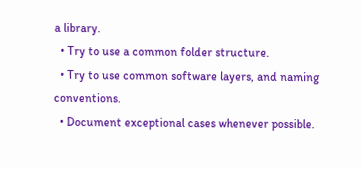a library.
  • Try to use a common folder structure.
  • Try to use common software layers, and naming conventions.
  • Document exceptional cases whenever possible.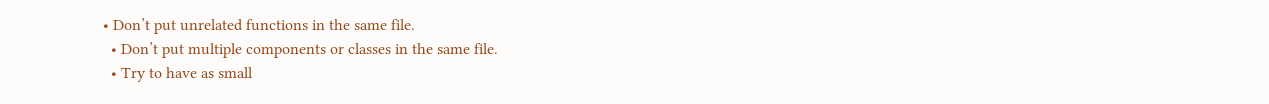• Don’t put unrelated functions in the same file.
  • Don’t put multiple components or classes in the same file.
  • Try to have as small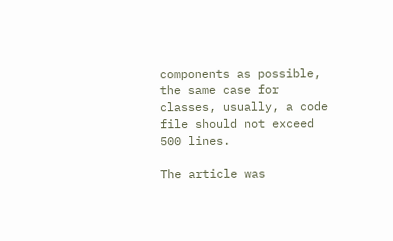components as possible, the same case for classes, usually, a code file should not exceed 500 lines.

The article was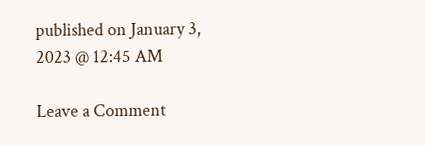published on January 3, 2023 @ 12:45 AM

Leave a Comment